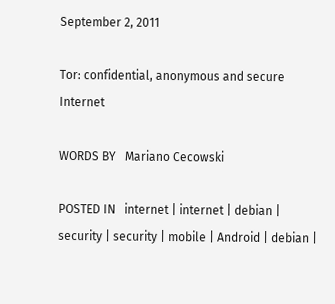September 2, 2011

Tor: confidential, anonymous and secure Internet

WORDS BY   Mariano Cecowski

POSTED IN   internet | internet | debian | security | security | mobile | Android | debian |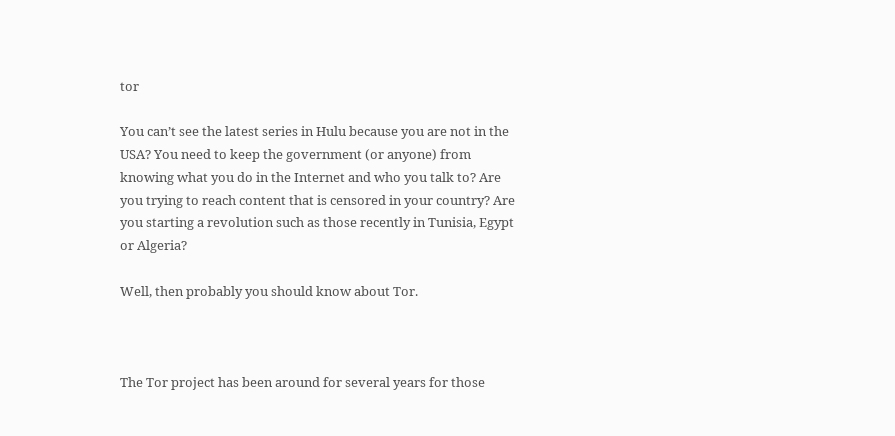tor

You can’t see the latest series in Hulu because you are not in the USA? You need to keep the government (or anyone) from knowing what you do in the Internet and who you talk to? Are you trying to reach content that is censored in your country? Are you starting a revolution such as those recently in Tunisia, Egypt or Algeria?

Well, then probably you should know about Tor.



The Tor project has been around for several years for those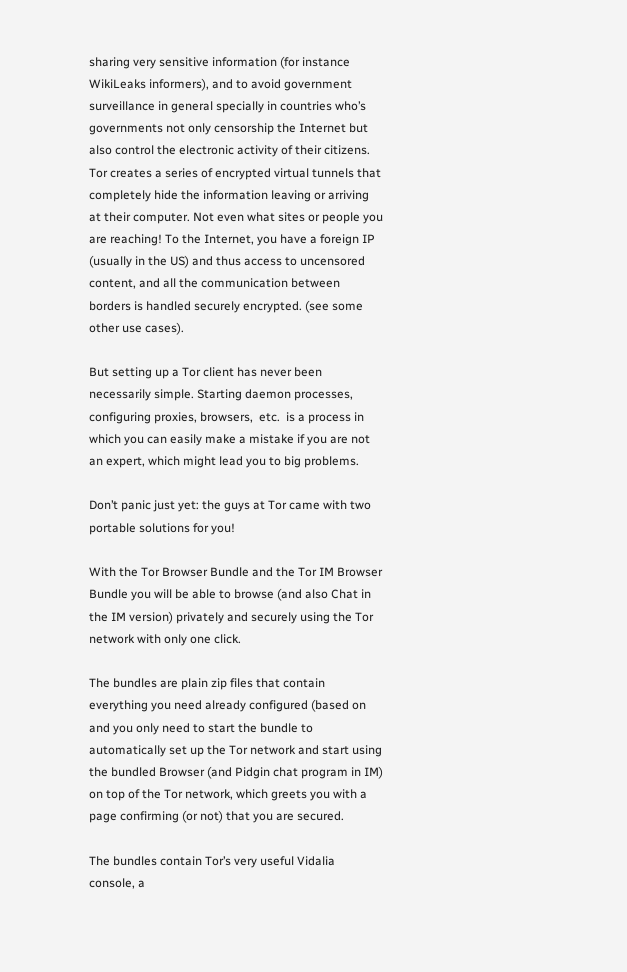sharing very sensitive information (for instance WikiLeaks informers), and to avoid government surveillance in general specially in countries who’s governments not only censorship the Internet but also control the electronic activity of their citizens. Tor creates a series of encrypted virtual tunnels that completely hide the information leaving or arriving at their computer. Not even what sites or people you are reaching! To the Internet, you have a foreign IP (usually in the US) and thus access to uncensored content, and all the communication between borders is handled securely encrypted. (see some other use cases).

But setting up a Tor client has never been necessarily simple. Starting daemon processes, configuring proxies, browsers,  etc.  is a process in which you can easily make a mistake if you are not an expert, which might lead you to big problems.

Don’t panic just yet: the guys at Tor came with two portable solutions for you!

With the Tor Browser Bundle and the Tor IM Browser Bundle you will be able to browse (and also Chat in the IM version) privately and securely using the Tor network with only one click.

The bundles are plain zip files that contain everything you need already configured (based on and you only need to start the bundle to automatically set up the Tor network and start using the bundled Browser (and Pidgin chat program in IM) on top of the Tor network, which greets you with a page confirming (or not) that you are secured.

The bundles contain Tor’s very useful Vidalia console, a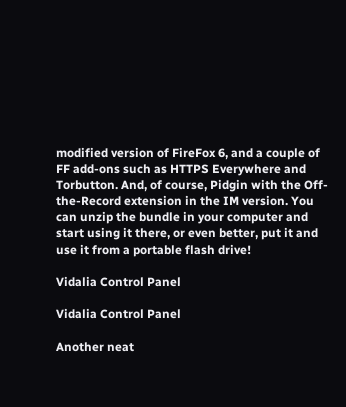modified version of FireFox 6, and a couple of FF add-ons such as HTTPS Everywhere and Torbutton. And, of course, Pidgin with the Off-the-Record extension in the IM version. You can unzip the bundle in your computer and start using it there, or even better, put it and use it from a portable flash drive!

Vidalia Control Panel

Vidalia Control Panel

Another neat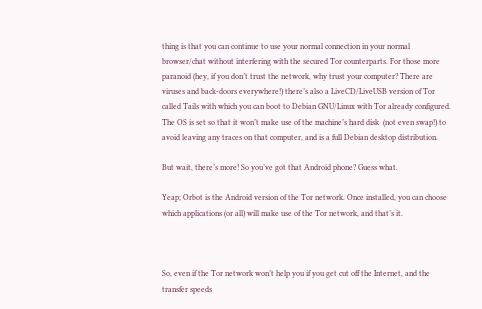thing is that you can continue to use your normal connection in your normal browser/chat without interfering with the secured Tor counterparts. For those more paranoid (hey, if you don’t trust the network, why trust your computer? There are viruses and back-doors everywhere!) there’s also a LiveCD/LiveUSB version of Tor called Tails with which you can boot to Debian GNU/Linux with Tor already configured. The OS is set so that it won’t make use of the machine’s hard disk  (not even swap!) to avoid leaving any traces on that computer, and is a full Debian desktop distribution.

But wait, there’s more! So you’ve got that Android phone? Guess what.

Yeap; Orbot is the Android version of the Tor network. Once installed, you can choose which applications (or all) will make use of the Tor network, and that’s it.



So, even if the Tor network won’t help you if you get cut off the Internet, and the transfer speeds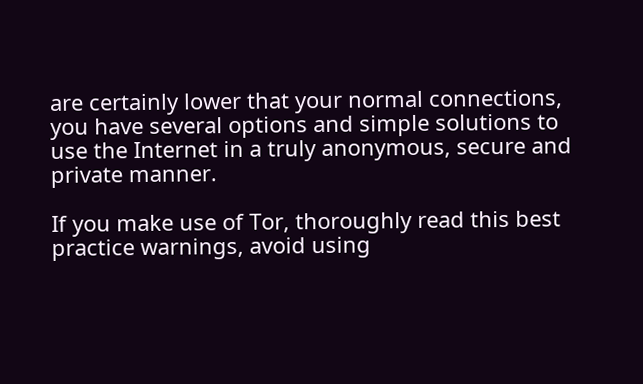are certainly lower that your normal connections, you have several options and simple solutions to use the Internet in a truly anonymous, secure and private manner.

If you make use of Tor, thoroughly read this best practice warnings, avoid using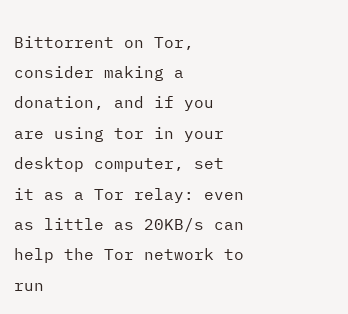Bittorrent on Tor, consider making a donation, and if you are using tor in your desktop computer, set it as a Tor relay: even as little as 20KB/s can help the Tor network to run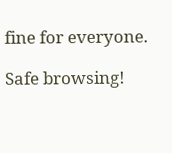fine for everyone.

Safe browsing!